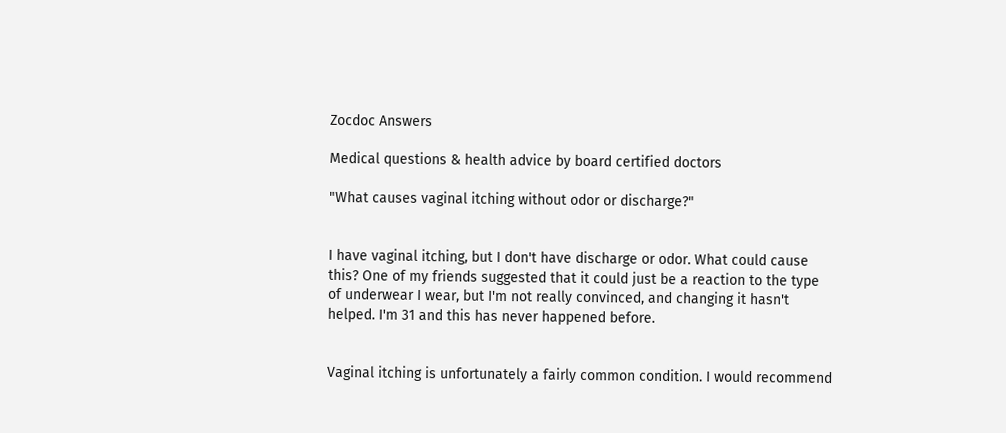Zocdoc Answers

Medical questions & health advice by board certified doctors

"What causes vaginal itching without odor or discharge?"


I have vaginal itching, but I don't have discharge or odor. What could cause this? One of my friends suggested that it could just be a reaction to the type of underwear I wear, but I'm not really convinced, and changing it hasn't helped. I'm 31 and this has never happened before.


Vaginal itching is unfortunately a fairly common condition. I would recommend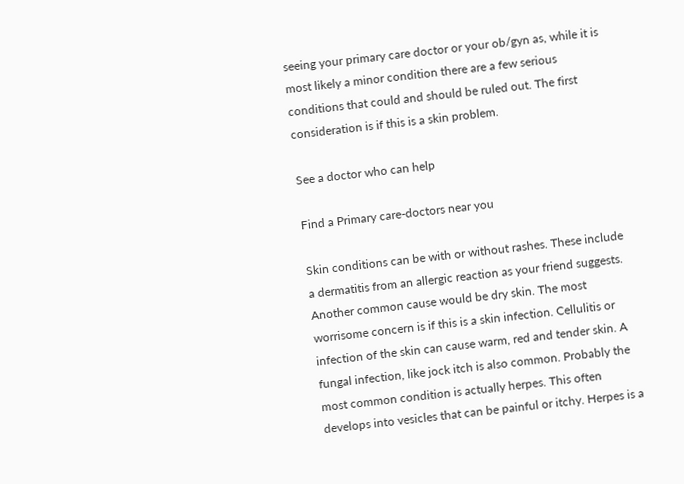seeing your primary care doctor or your ob/gyn as, while it is most likely a minor condition there are a few serious conditions that could and should be ruled out. The first consideration is if this is a skin problem.

See a doctor who can help

Find a Primary care-doctors near you

Skin conditions can be with or without rashes. These include a dermatitis from an allergic reaction as your friend suggests. Another common cause would be dry skin. The most worrisome concern is if this is a skin infection. Cellulitis or infection of the skin can cause warm, red and tender skin. A fungal infection, like jock itch is also common. Probably the most common condition is actually herpes. This often develops into vesicles that can be painful or itchy. Herpes is a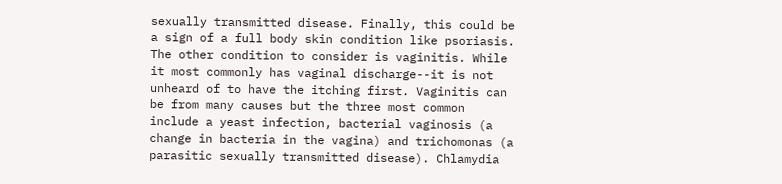sexually transmitted disease. Finally, this could be a sign of a full body skin condition like psoriasis. The other condition to consider is vaginitis. While it most commonly has vaginal discharge--it is not unheard of to have the itching first. Vaginitis can be from many causes but the three most common include a yeast infection, bacterial vaginosis (a change in bacteria in the vagina) and trichomonas (a parasitic sexually transmitted disease). Chlamydia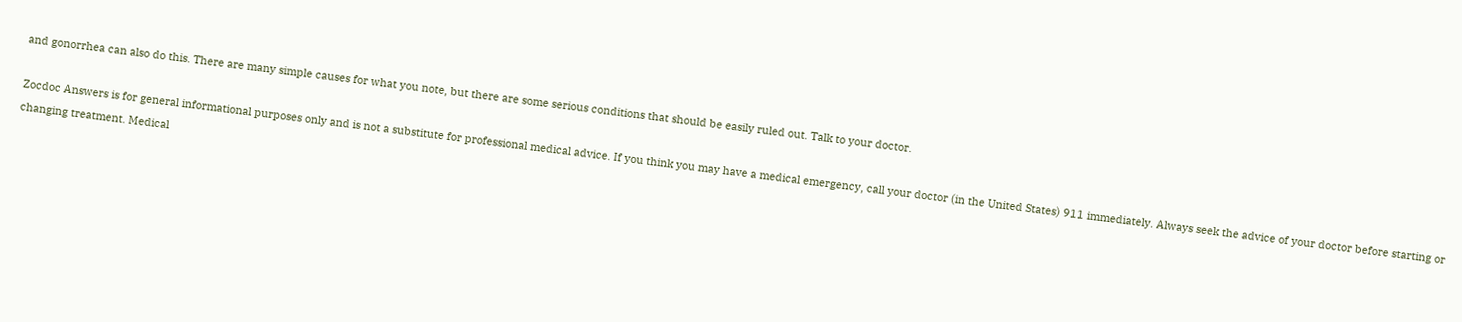and gonorrhea can also do this. There are many simple causes for what you note, but there are some serious conditions that should be easily ruled out. Talk to your doctor.

Zocdoc Answers is for general informational purposes only and is not a substitute for professional medical advice. If you think you may have a medical emergency, call your doctor (in the United States) 911 immediately. Always seek the advice of your doctor before starting or changing treatment. Medical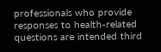professionals who provide responses to health-related questions are intended third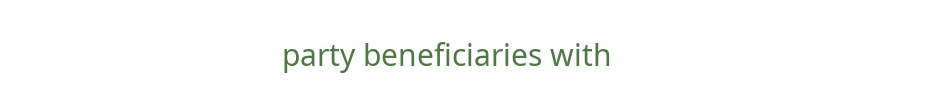party beneficiaries with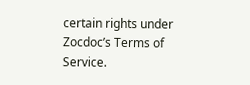certain rights under Zocdoc’s Terms of Service.